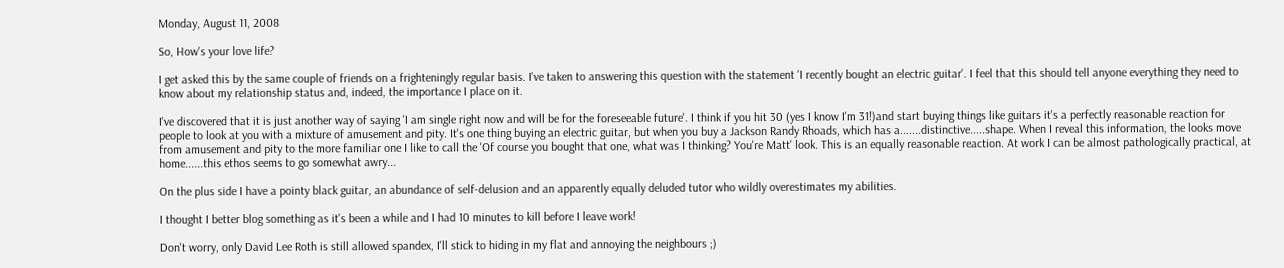Monday, August 11, 2008

So, How's your love life?

I get asked this by the same couple of friends on a frighteningly regular basis. I've taken to answering this question with the statement 'I recently bought an electric guitar'. I feel that this should tell anyone everything they need to know about my relationship status and, indeed, the importance I place on it.

I've discovered that it is just another way of saying 'I am single right now and will be for the foreseeable future'. I think if you hit 30 (yes I know I'm 31!)and start buying things like guitars it's a perfectly reasonable reaction for people to look at you with a mixture of amusement and pity. It's one thing buying an electric guitar, but when you buy a Jackson Randy Rhoads, which has a.......distinctive.....shape. When I reveal this information, the looks move from amusement and pity to the more familiar one I like to call the 'Of course you bought that one, what was I thinking? You're Matt' look. This is an equally reasonable reaction. At work I can be almost pathologically practical, at home......this ethos seems to go somewhat awry...

On the plus side I have a pointy black guitar, an abundance of self-delusion and an apparently equally deluded tutor who wildly overestimates my abilities.

I thought I better blog something as it's been a while and I had 10 minutes to kill before I leave work!

Don't worry, only David Lee Roth is still allowed spandex, I'll stick to hiding in my flat and annoying the neighbours ;)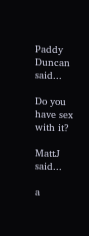Paddy Duncan said...

Do you have sex with it?

MattJ said...

a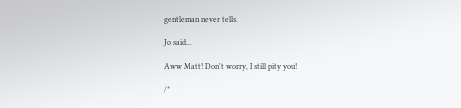gentleman never tells.

Jo said...

Aww Matt! Don't worry, I still pity you!

/*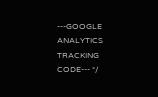---GOOGLE ANALYTICS TRACKING CODE--- */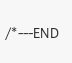/*---END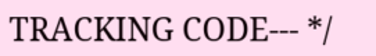TRACKING CODE--- */